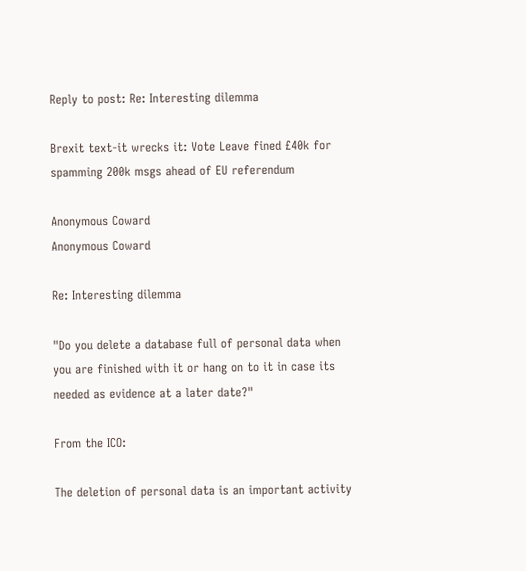Reply to post: Re: Interesting dilemma

Brexit text-it wrecks it: Vote Leave fined £40k for spamming 200k msgs ahead of EU referendum

Anonymous Coward
Anonymous Coward

Re: Interesting dilemma

"Do you delete a database full of personal data when you are finished with it or hang on to it in case its needed as evidence at a later date?"

From the ICO:

The deletion of personal data is an important activity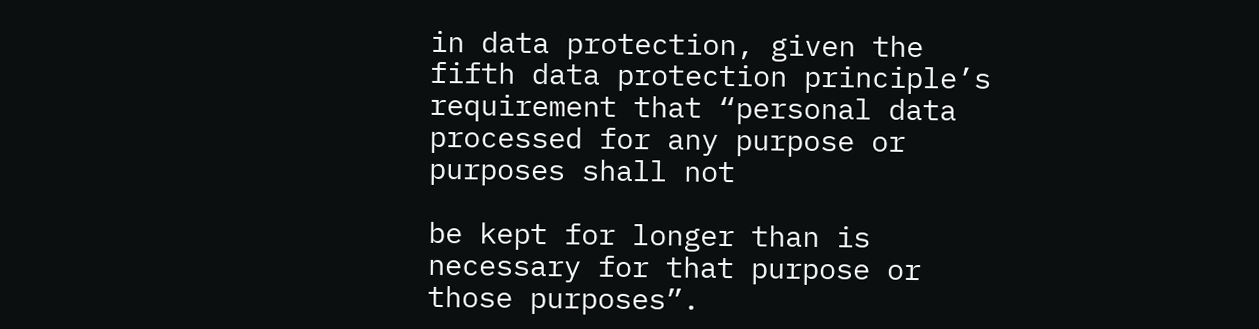in data protection, given the fifth data protection principle’s requirement that “personal data processed for any purpose or purposes shall not

be kept for longer than is necessary for that purpose or those purposes”.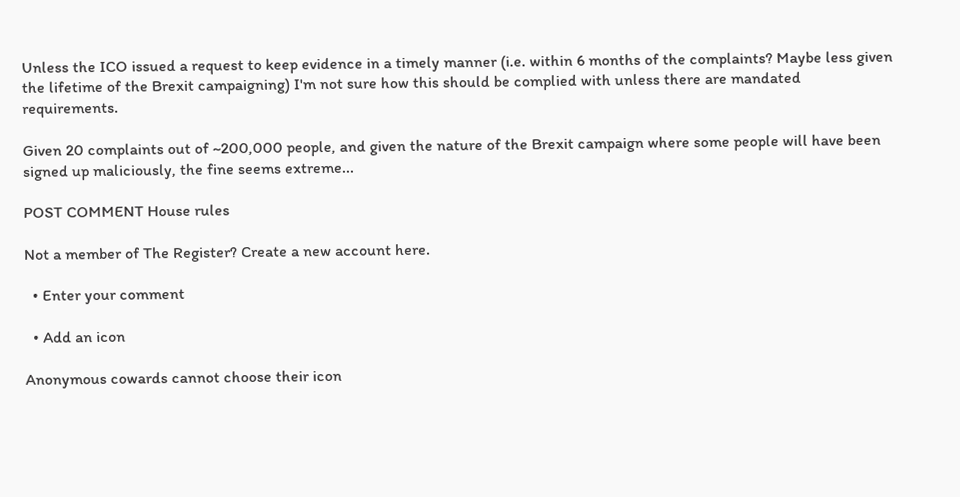Unless the ICO issued a request to keep evidence in a timely manner (i.e. within 6 months of the complaints? Maybe less given the lifetime of the Brexit campaigning) I'm not sure how this should be complied with unless there are mandated requirements.

Given 20 complaints out of ~200,000 people, and given the nature of the Brexit campaign where some people will have been signed up maliciously, the fine seems extreme...

POST COMMENT House rules

Not a member of The Register? Create a new account here.

  • Enter your comment

  • Add an icon

Anonymous cowards cannot choose their icon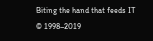Biting the hand that feeds IT © 1998–2019